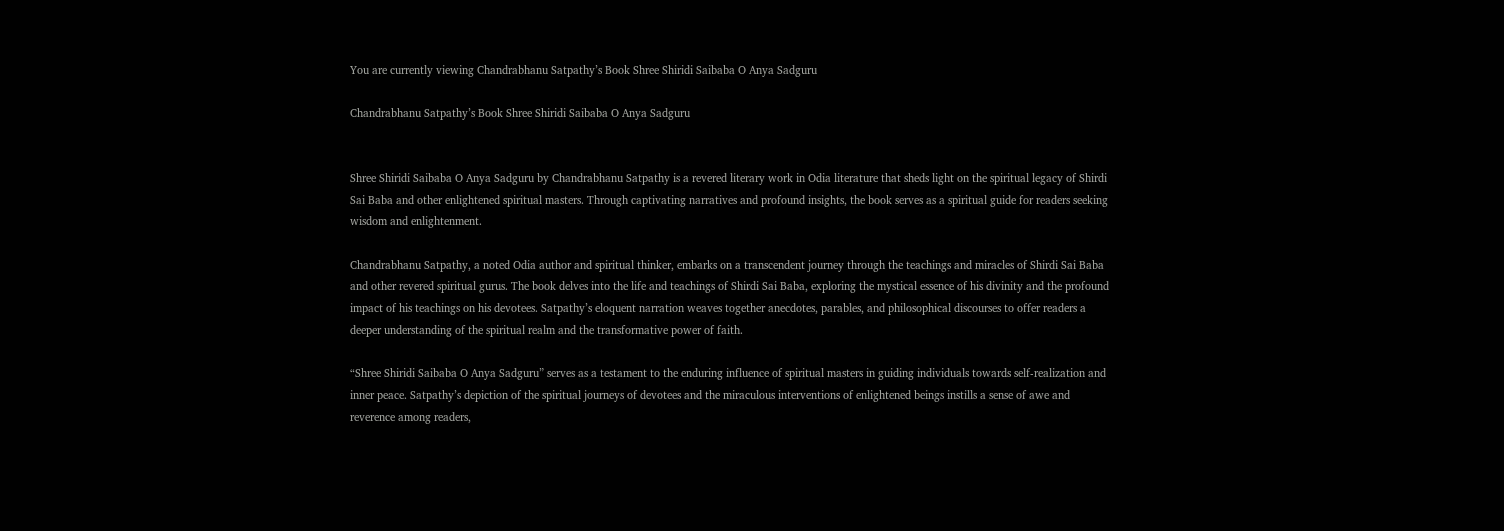You are currently viewing Chandrabhanu Satpathy’s Book Shree Shiridi Saibaba O Anya Sadguru

Chandrabhanu Satpathy’s Book Shree Shiridi Saibaba O Anya Sadguru


Shree Shiridi Saibaba O Anya Sadguru by Chandrabhanu Satpathy is a revered literary work in Odia literature that sheds light on the spiritual legacy of Shirdi Sai Baba and other enlightened spiritual masters. Through captivating narratives and profound insights, the book serves as a spiritual guide for readers seeking wisdom and enlightenment.

Chandrabhanu Satpathy, a noted Odia author and spiritual thinker, embarks on a transcendent journey through the teachings and miracles of Shirdi Sai Baba and other revered spiritual gurus. The book delves into the life and teachings of Shirdi Sai Baba, exploring the mystical essence of his divinity and the profound impact of his teachings on his devotees. Satpathy’s eloquent narration weaves together anecdotes, parables, and philosophical discourses to offer readers a deeper understanding of the spiritual realm and the transformative power of faith.

“Shree Shiridi Saibaba O Anya Sadguru” serves as a testament to the enduring influence of spiritual masters in guiding individuals towards self-realization and inner peace. Satpathy’s depiction of the spiritual journeys of devotees and the miraculous interventions of enlightened beings instills a sense of awe and reverence among readers,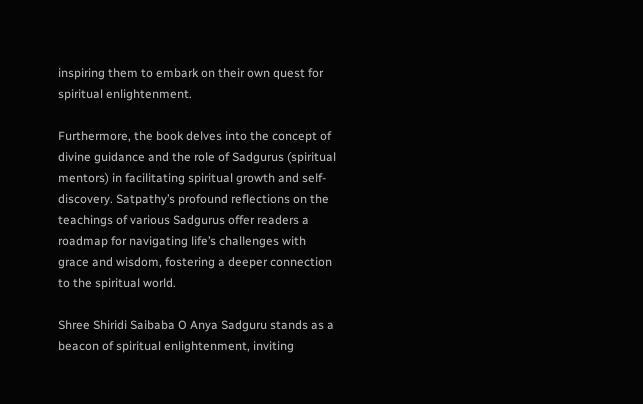inspiring them to embark on their own quest for spiritual enlightenment.

Furthermore, the book delves into the concept of divine guidance and the role of Sadgurus (spiritual mentors) in facilitating spiritual growth and self-discovery. Satpathy’s profound reflections on the teachings of various Sadgurus offer readers a roadmap for navigating life’s challenges with grace and wisdom, fostering a deeper connection to the spiritual world.

Shree Shiridi Saibaba O Anya Sadguru stands as a beacon of spiritual enlightenment, inviting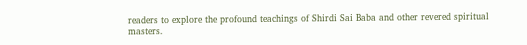readers to explore the profound teachings of Shirdi Sai Baba and other revered spiritual masters.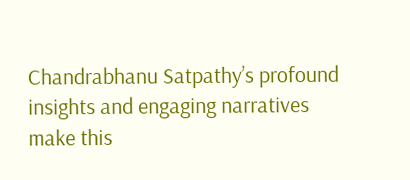Chandrabhanu Satpathy’s profound insights and engaging narratives make this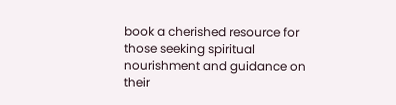book a cherished resource for those seeking spiritual nourishment and guidance on their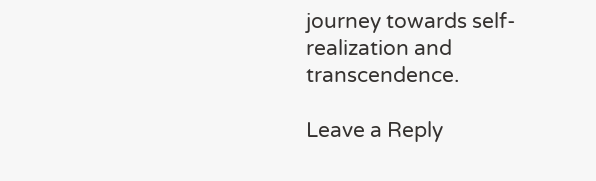journey towards self-realization and transcendence.

Leave a Reply